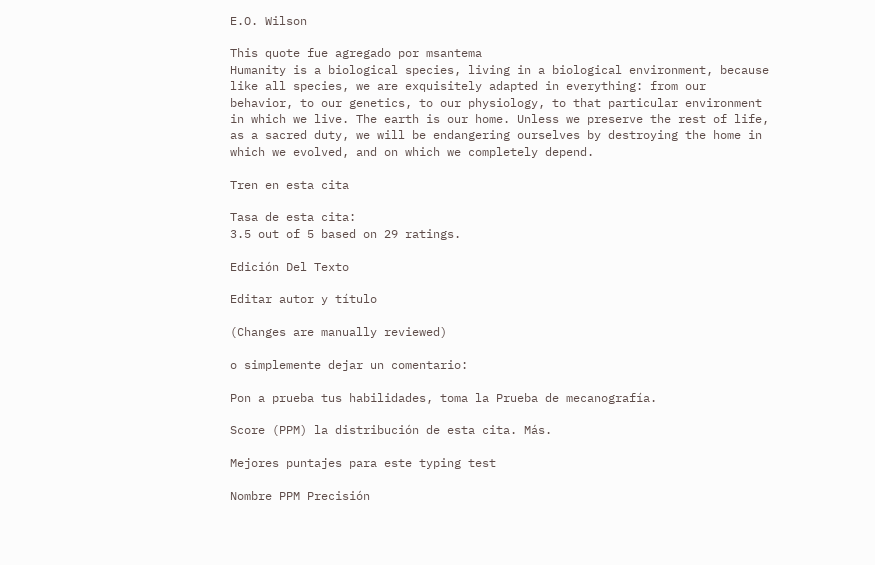E.O. Wilson

This quote fue agregado por msantema
Humanity is a biological species, living in a biological environment, because like all species, we are exquisitely adapted in everything: from our behavior, to our genetics, to our physiology, to that particular environment in which we live. The earth is our home. Unless we preserve the rest of life, as a sacred duty, we will be endangering ourselves by destroying the home in which we evolved, and on which we completely depend.

Tren en esta cita

Tasa de esta cita:
3.5 out of 5 based on 29 ratings.

Edición Del Texto

Editar autor y título

(Changes are manually reviewed)

o simplemente dejar un comentario:

Pon a prueba tus habilidades, toma la Prueba de mecanografía.

Score (PPM) la distribución de esta cita. Más.

Mejores puntajes para este typing test

Nombre PPM Precisión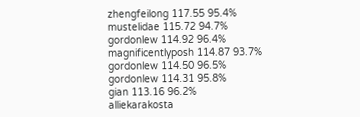zhengfeilong 117.55 95.4%
mustelidae 115.72 94.7%
gordonlew 114.92 96.4%
magnificentlyposh 114.87 93.7%
gordonlew 114.50 96.5%
gordonlew 114.31 95.8%
gian 113.16 96.2%
alliekarakosta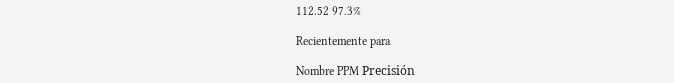112.52 97.3%

Recientemente para

Nombre PPM Precisión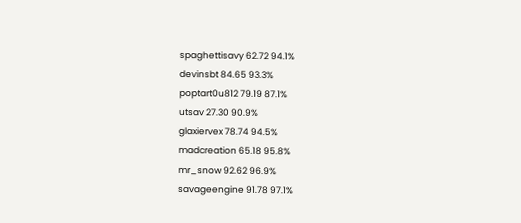spaghettisavy 62.72 94.1%
devinsbt 84.65 93.3%
poptart0u812 79.19 87.1%
utsav 27.30 90.9%
glaxiervex 78.74 94.5%
madcreation 65.18 95.8%
mr_snow 92.62 96.9%
savageengine 91.78 97.1%